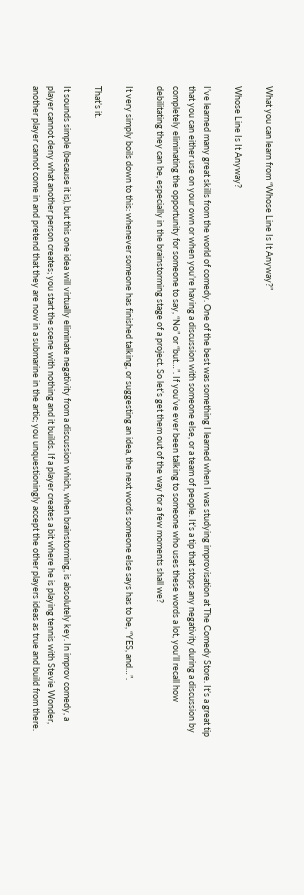What you can learn from “Whose Line Is It Anyway?”

Whose Line Is It Anyway?

I’ve learned many great skills from the world of comedy. One of the best was something I learned when I was studying improvisation at The Comedy Store. It’s a great tip that you can either use on your own or when you’re having a discussion with someone else, or a team of people. It’s a tip that stops any negativity during a discussion by completely eliminating the opportunity for someone to say, “No” or “but…”. If you’ve ever been talking to someone who uses these words a lot, you’ll recall how debilitating they can be, especially in the brainstorming stage of a project. So let’s get them out of the way for a few moments shall we?

It very simply boils down to this: whenever someone has finished talking, or suggesting an idea, the next words someone else says has to be, “YES, and…”.

That’s it.

It sounds simple (because it is), but this one idea will virtually eliminate negativity from a discussion which, when brainstorming, is absolutely key. In improv comedy, a player cannot deny what another person creates; you start the scene with nothing and it builds. If a player creates a bit where he is playing tennis with Stevie Wonder, another player cannot come in and pretend that they are now in a submarine in the artic; you unquestioningly accept the other players ideas as true and build from there.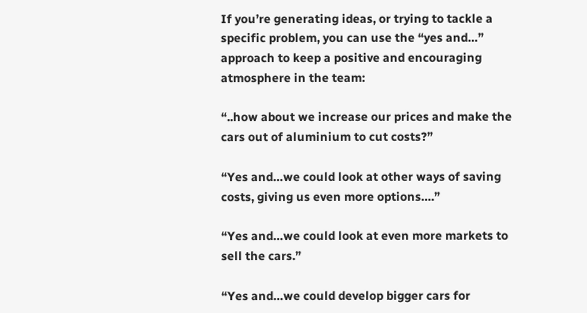If you’re generating ideas, or trying to tackle a specific problem, you can use the “yes and…” approach to keep a positive and encouraging atmosphere in the team:

“..how about we increase our prices and make the cars out of aluminium to cut costs?”

“Yes and…we could look at other ways of saving costs, giving us even more options….”

“Yes and…we could look at even more markets to sell the cars.”

“Yes and…we could develop bigger cars for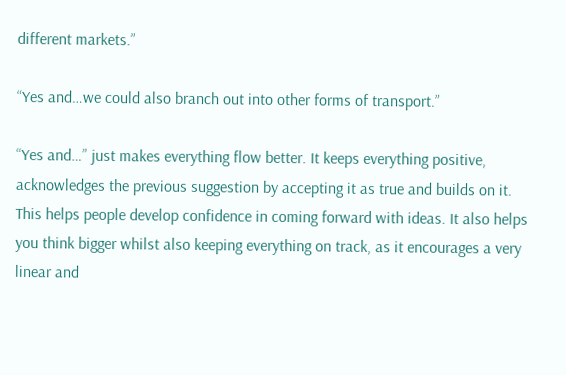different markets.”

“Yes and…we could also branch out into other forms of transport.”

“Yes and…” just makes everything flow better. It keeps everything positive, acknowledges the previous suggestion by accepting it as true and builds on it. This helps people develop confidence in coming forward with ideas. It also helps you think bigger whilst also keeping everything on track, as it encourages a very linear and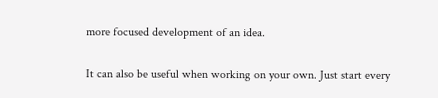more focused development of an idea.

It can also be useful when working on your own. Just start every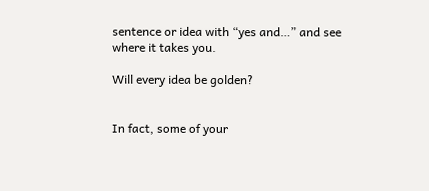sentence or idea with “yes and…” and see where it takes you.

Will every idea be golden?


In fact, some of your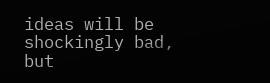ideas will be shockingly bad, but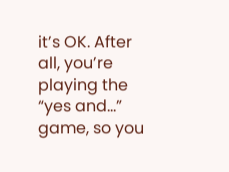it’s OK. After all, you’re playing the “yes and…” game, so you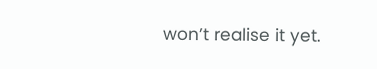won’t realise it yet.